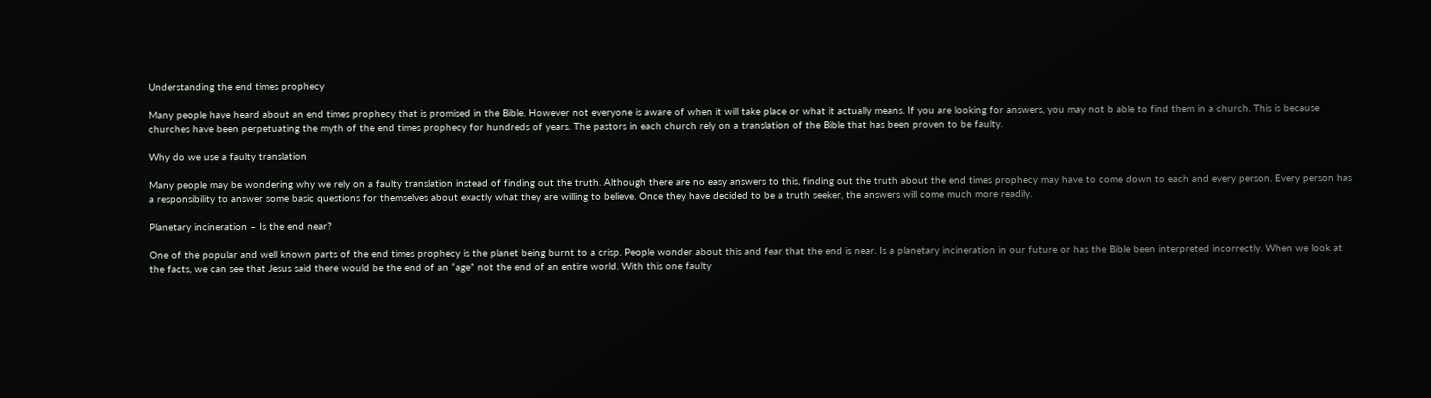Understanding the end times prophecy

Many people have heard about an end times prophecy that is promised in the Bible. However not everyone is aware of when it will take place or what it actually means. If you are looking for answers, you may not b able to find them in a church. This is because churches have been perpetuating the myth of the end times prophecy for hundreds of years. The pastors in each church rely on a translation of the Bible that has been proven to be faulty.

Why do we use a faulty translation

Many people may be wondering why we rely on a faulty translation instead of finding out the truth. Although there are no easy answers to this, finding out the truth about the end times prophecy may have to come down to each and every person. Every person has a responsibility to answer some basic questions for themselves about exactly what they are willing to believe. Once they have decided to be a truth seeker, the answers will come much more readily.

Planetary incineration – Is the end near?

One of the popular and well known parts of the end times prophecy is the planet being burnt to a crisp. People wonder about this and fear that the end is near. Is a planetary incineration in our future or has the Bible been interpreted incorrectly. When we look at the facts, we can see that Jesus said there would be the end of an “age” not the end of an entire world. With this one faulty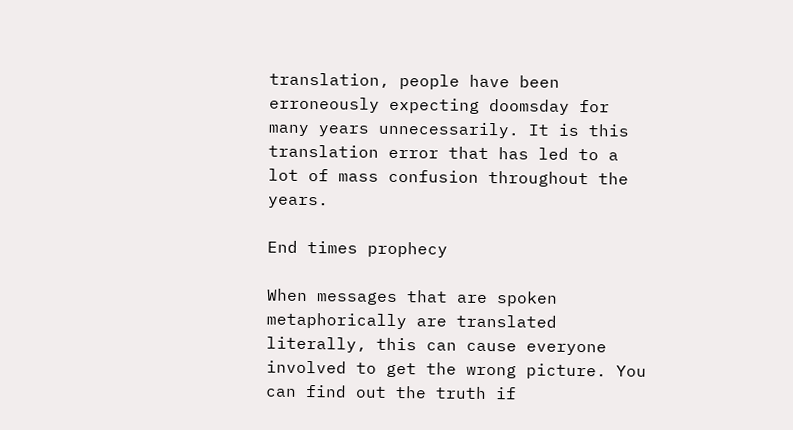translation, people have been erroneously expecting doomsday for many years unnecessarily. It is this translation error that has led to a lot of mass confusion throughout the years.

End times prophecy

When messages that are spoken metaphorically are translated literally, this can cause everyone involved to get the wrong picture. You can find out the truth if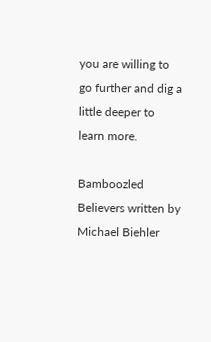you are willing to go further and dig a little deeper to learn more.

Bamboozled Believers written by Michael Biehler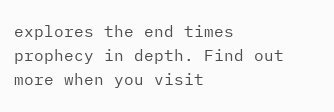explores the end times prophecy in depth. Find out more when you visit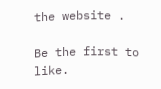the website .

Be the first to like.